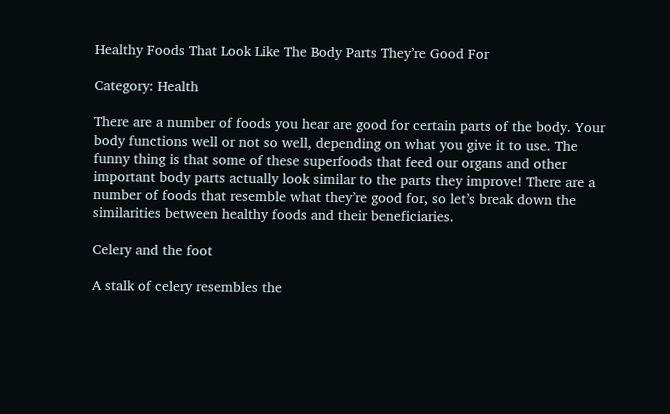Healthy Foods That Look Like The Body Parts They’re Good For

Category: Health

There are a number of foods you hear are good for certain parts of the body. Your body functions well or not so well, depending on what you give it to use. The funny thing is that some of these superfoods that feed our organs and other important body parts actually look similar to the parts they improve! There are a number of foods that resemble what they’re good for, so let’s break down the similarities between healthy foods and their beneficiaries.

Celery and the foot

A stalk of celery resembles the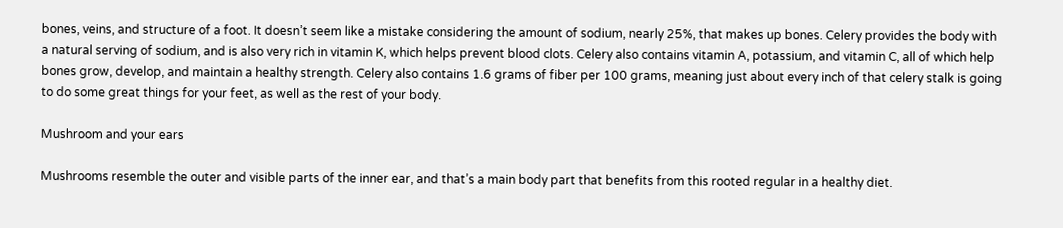bones, veins, and structure of a foot. It doesn’t seem like a mistake considering the amount of sodium, nearly 25%, that makes up bones. Celery provides the body with a natural serving of sodium, and is also very rich in vitamin K, which helps prevent blood clots. Celery also contains vitamin A, potassium, and vitamin C, all of which help bones grow, develop, and maintain a healthy strength. Celery also contains 1.6 grams of fiber per 100 grams, meaning just about every inch of that celery stalk is going to do some great things for your feet, as well as the rest of your body.

Mushroom and your ears

Mushrooms resemble the outer and visible parts of the inner ear, and that’s a main body part that benefits from this rooted regular in a healthy diet.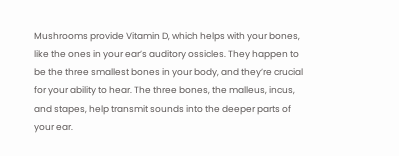Mushrooms provide Vitamin D, which helps with your bones, like the ones in your ear’s auditory ossicles. They happen to be the three smallest bones in your body, and they’re crucial for your ability to hear. The three bones, the malleus, incus, and stapes, help transmit sounds into the deeper parts of your ear.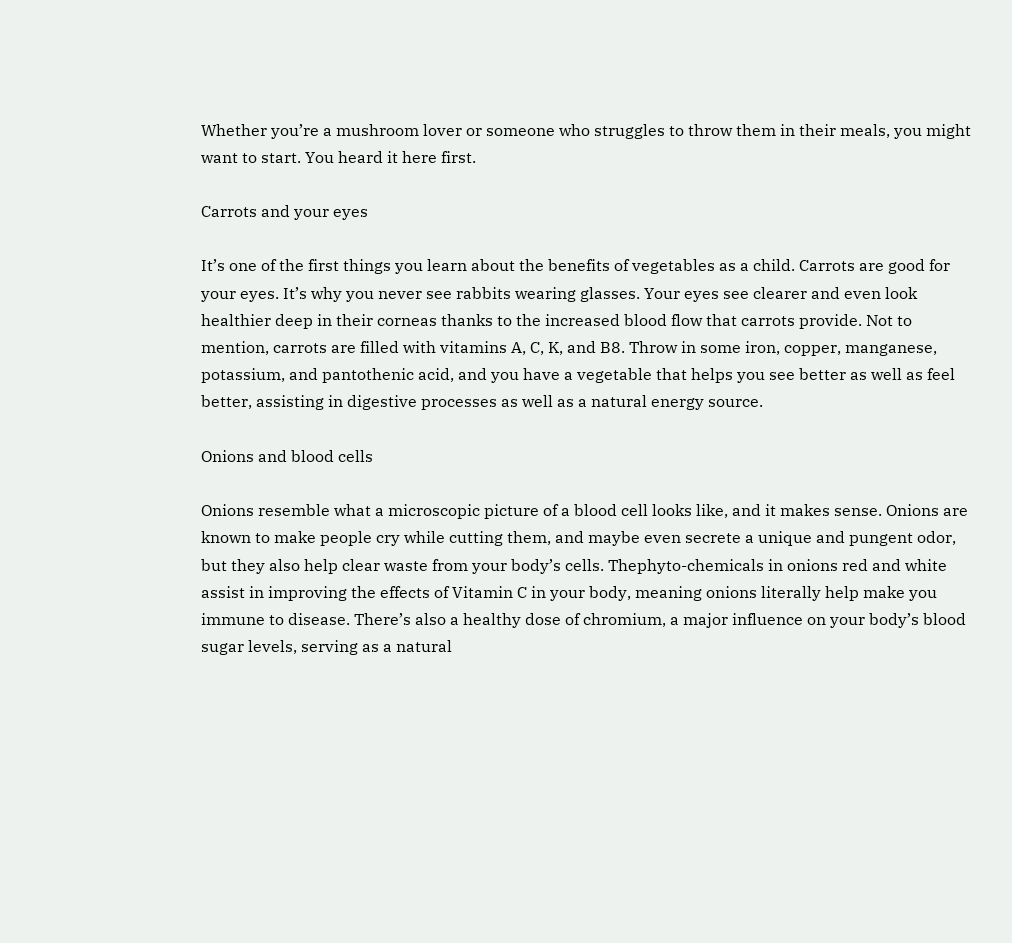Whether you’re a mushroom lover or someone who struggles to throw them in their meals, you might want to start. You heard it here first.

Carrots and your eyes

It’s one of the first things you learn about the benefits of vegetables as a child. Carrots are good for your eyes. It’s why you never see rabbits wearing glasses. Your eyes see clearer and even look healthier deep in their corneas thanks to the increased blood flow that carrots provide. Not to mention, carrots are filled with vitamins A, C, K, and B8. Throw in some iron, copper, manganese, potassium, and pantothenic acid, and you have a vegetable that helps you see better as well as feel better, assisting in digestive processes as well as a natural energy source.

Onions and blood cells

Onions resemble what a microscopic picture of a blood cell looks like, and it makes sense. Onions are known to make people cry while cutting them, and maybe even secrete a unique and pungent odor, but they also help clear waste from your body’s cells. Thephyto-chemicals in onions red and white assist in improving the effects of Vitamin C in your body, meaning onions literally help make you immune to disease. There’s also a healthy dose of chromium, a major influence on your body’s blood sugar levels, serving as a natural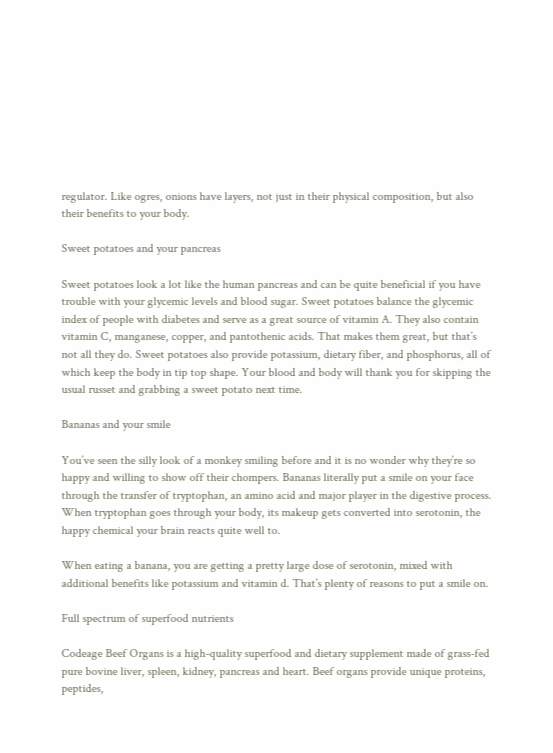regulator. Like ogres, onions have layers, not just in their physical composition, but also their benefits to your body.

Sweet potatoes and your pancreas

Sweet potatoes look a lot like the human pancreas and can be quite beneficial if you have trouble with your glycemic levels and blood sugar. Sweet potatoes balance the glycemic index of people with diabetes and serve as a great source of vitamin A. They also contain vitamin C, manganese, copper, and pantothenic acids. That makes them great, but that’s not all they do. Sweet potatoes also provide potassium, dietary fiber, and phosphorus, all of which keep the body in tip top shape. Your blood and body will thank you for skipping the usual russet and grabbing a sweet potato next time.

Bananas and your smile

You’ve seen the silly look of a monkey smiling before and it is no wonder why they’re so happy and willing to show off their chompers. Bananas literally put a smile on your face through the transfer of tryptophan, an amino acid and major player in the digestive process. When tryptophan goes through your body, its makeup gets converted into serotonin, the happy chemical your brain reacts quite well to.

When eating a banana, you are getting a pretty large dose of serotonin, mixed with additional benefits like potassium and vitamin d. That’s plenty of reasons to put a smile on.

Full spectrum of superfood nutrients

Codeage Beef Organs is a high-quality superfood and dietary supplement made of grass-fed pure bovine liver, spleen, kidney, pancreas and heart. Beef organs provide unique proteins, peptides,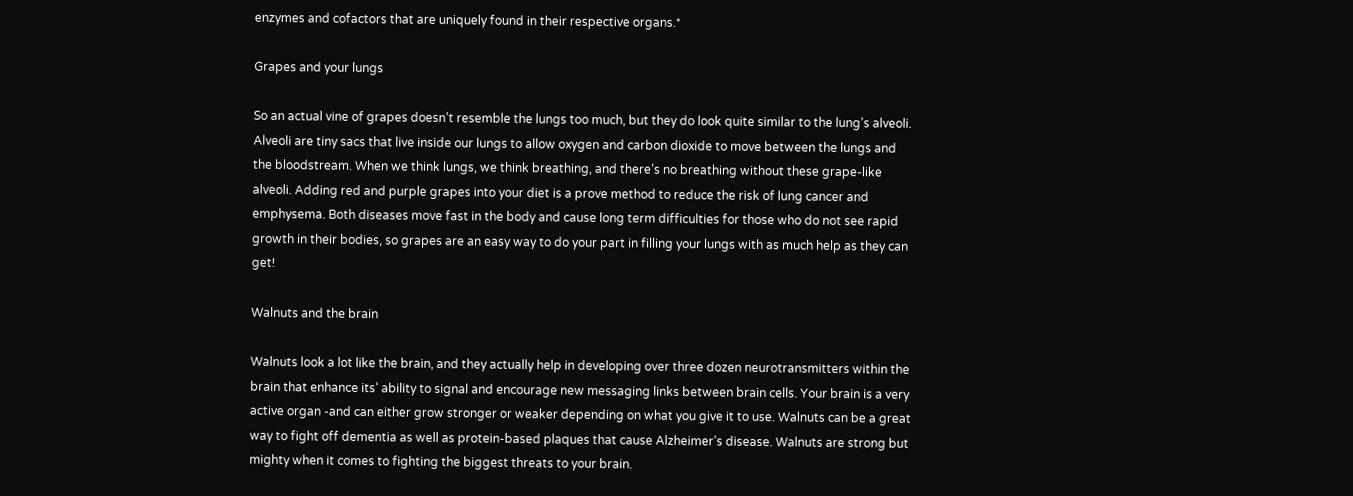enzymes and cofactors that are uniquely found in their respective organs.*

Grapes and your lungs

So an actual vine of grapes doesn’t resemble the lungs too much, but they do look quite similar to the lung’s alveoli. Alveoli are tiny sacs that live inside our lungs to allow oxygen and carbon dioxide to move between the lungs and the bloodstream. When we think lungs, we think breathing, and there’s no breathing without these grape-like alveoli. Adding red and purple grapes into your diet is a prove method to reduce the risk of lung cancer and emphysema. Both diseases move fast in the body and cause long term difficulties for those who do not see rapid growth in their bodies, so grapes are an easy way to do your part in filling your lungs with as much help as they can get!

Walnuts and the brain

Walnuts look a lot like the brain, and they actually help in developing over three dozen neurotransmitters within the brain that enhance its’ ability to signal and encourage new messaging links between brain cells. Your brain is a very active organ -and can either grow stronger or weaker depending on what you give it to use. Walnuts can be a great way to fight off dementia as well as protein-based plaques that cause Alzheimer’s disease. Walnuts are strong but mighty when it comes to fighting the biggest threats to your brain.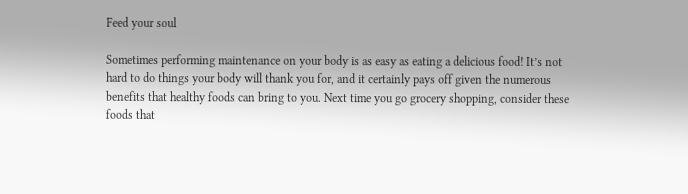Feed your soul

Sometimes performing maintenance on your body is as easy as eating a delicious food! It’s not hard to do things your body will thank you for, and it certainly pays off given the numerous benefits that healthy foods can bring to you. Next time you go grocery shopping, consider these foods that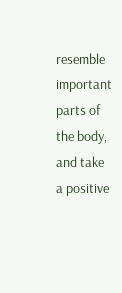resemble important parts of the body, and take a positive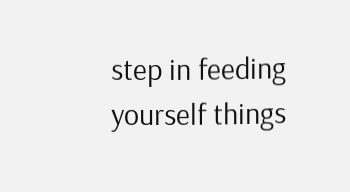step in feeding yourself things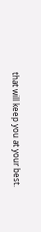that will keep you at your best.